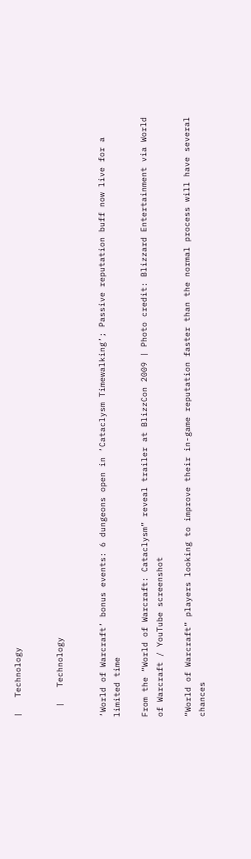|   Technology


  |   Technology


‘World of Warcraft’ bonus events: 6 dungeons open in ‘Cataclysm Timewalking’; Passive reputation buff now live for a limited time

From the “World of Warcraft: Cataclysm” reveal trailer at BlizzCon 2009 | Photo credit: Blizzard Entertainment via World of Warcraft / YouTube screenshot

“World of Warcraft” players looking to improve their in-game reputation faster than the normal process will have several chances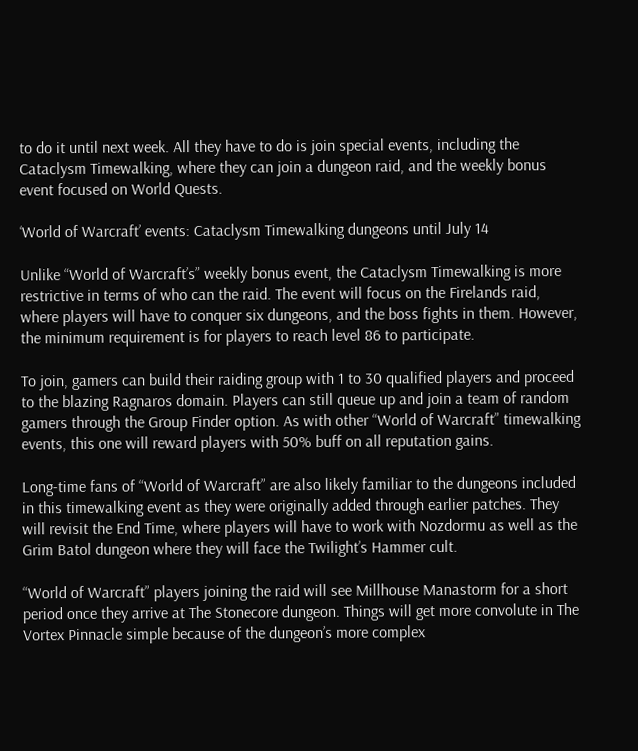to do it until next week. All they have to do is join special events, including the Cataclysm Timewalking, where they can join a dungeon raid, and the weekly bonus event focused on World Quests.

‘World of Warcraft’ events: Cataclysm Timewalking dungeons until July 14

Unlike “World of Warcraft’s” weekly bonus event, the Cataclysm Timewalking is more restrictive in terms of who can the raid. The event will focus on the Firelands raid, where players will have to conquer six dungeons, and the boss fights in them. However, the minimum requirement is for players to reach level 86 to participate.

To join, gamers can build their raiding group with 1 to 30 qualified players and proceed to the blazing Ragnaros domain. Players can still queue up and join a team of random gamers through the Group Finder option. As with other “World of Warcraft” timewalking events, this one will reward players with 50% buff on all reputation gains.

Long-time fans of “World of Warcraft” are also likely familiar to the dungeons included in this timewalking event as they were originally added through earlier patches. They will revisit the End Time, where players will have to work with Nozdormu as well as the Grim Batol dungeon where they will face the Twilight’s Hammer cult.

“World of Warcraft” players joining the raid will see Millhouse Manastorm for a short period once they arrive at The Stonecore dungeon. Things will get more convolute in The Vortex Pinnacle simple because of the dungeon’s more complex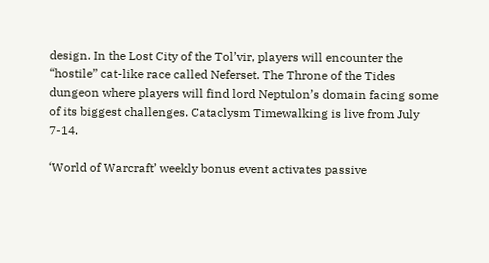design. In the Lost City of the Tol’vir, players will encounter the “hostile” cat-like race called Neferset. The Throne of the Tides dungeon where players will find lord Neptulon’s domain facing some of its biggest challenges. Cataclysm Timewalking is live from July 7-14.

‘World of Warcraft’ weekly bonus event activates passive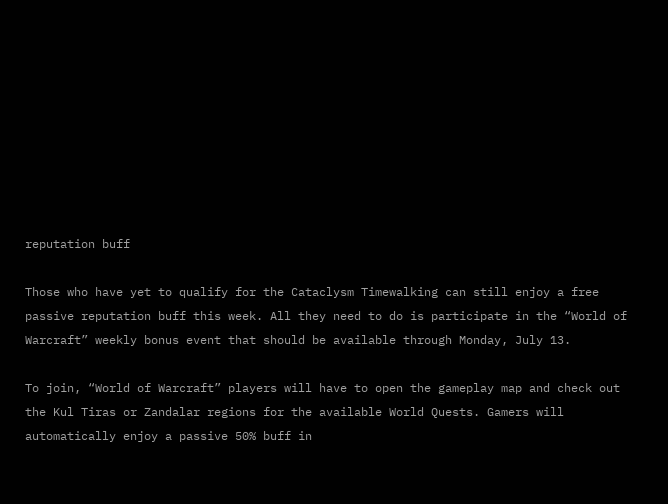reputation buff

Those who have yet to qualify for the Cataclysm Timewalking can still enjoy a free passive reputation buff this week. All they need to do is participate in the “World of Warcraft” weekly bonus event that should be available through Monday, July 13.

To join, “World of Warcraft” players will have to open the gameplay map and check out the Kul Tiras or Zandalar regions for the available World Quests. Gamers will automatically enjoy a passive 50% buff in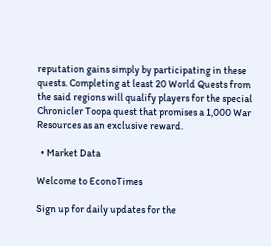reputation gains simply by participating in these quests. Completing at least 20 World Quests from the said regions will qualify players for the special Chronicler Toopa quest that promises a 1,000 War Resources as an exclusive reward.

  • Market Data

Welcome to EconoTimes

Sign up for daily updates for the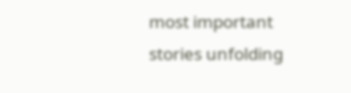most important
stories unfolding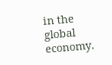in the global economy.